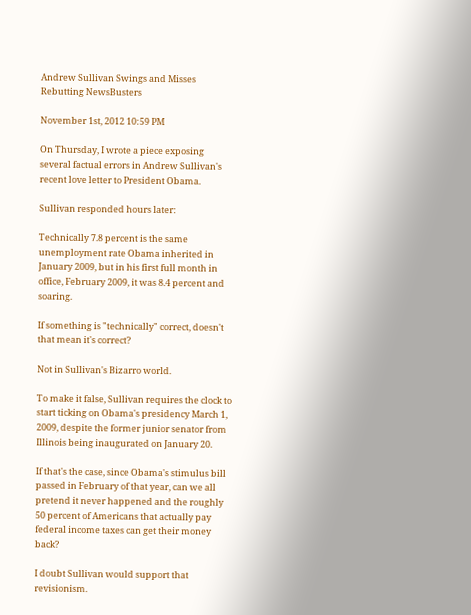Andrew Sullivan Swings and Misses Rebutting NewsBusters

November 1st, 2012 10:59 PM

On Thursday, I wrote a piece exposing several factual errors in Andrew Sullivan's recent love letter to President Obama.

Sullivan responded hours later:

Technically 7.8 percent is the same unemployment rate Obama inherited in January 2009, but in his first full month in office, February 2009, it was 8.4 percent and soaring.

If something is "technically" correct, doesn't that mean it's correct?

Not in Sullivan's Bizarro world.

To make it false, Sullivan requires the clock to start ticking on Obama's presidency March 1, 2009, despite the former junior senator from Illinois being inaugurated on January 20.

If that's the case, since Obama's stimulus bill passed in February of that year, can we all pretend it never happened and the roughly 50 percent of Americans that actually pay federal income taxes can get their money back?

I doubt Sullivan would support that revisionism.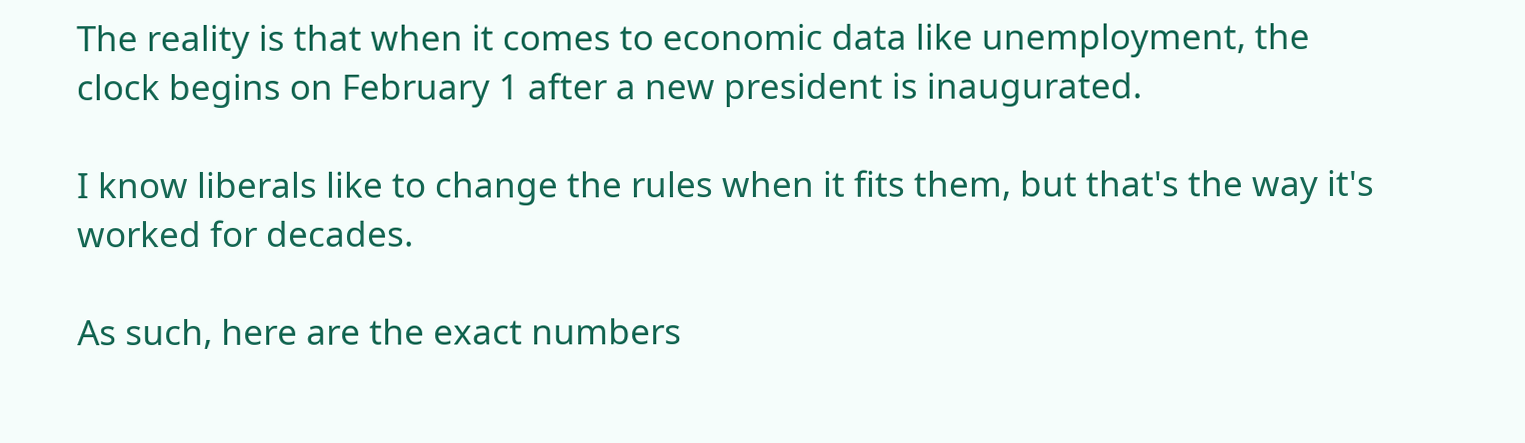The reality is that when it comes to economic data like unemployment, the clock begins on February 1 after a new president is inaugurated.

I know liberals like to change the rules when it fits them, but that's the way it's worked for decades.

As such, here are the exact numbers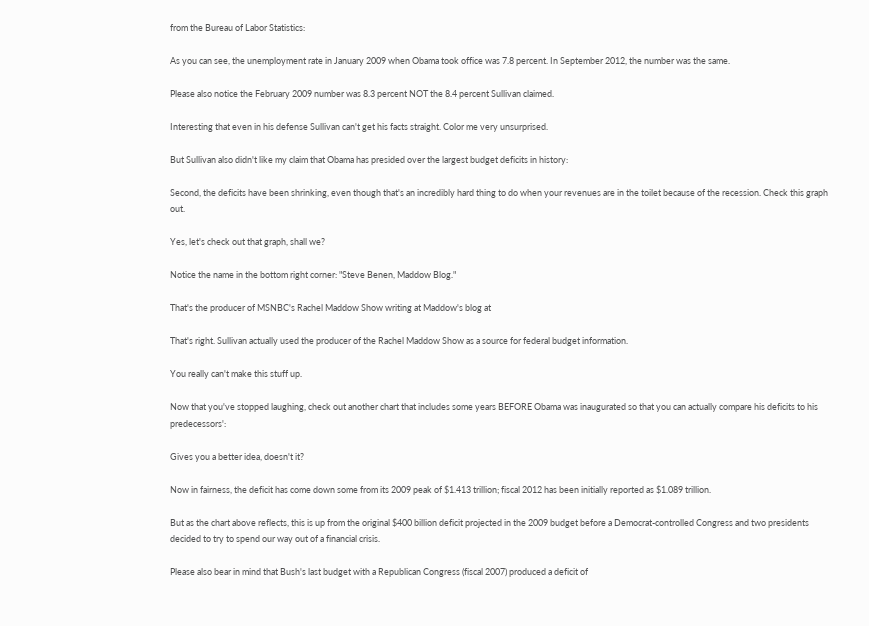from the Bureau of Labor Statistics:

As you can see, the unemployment rate in January 2009 when Obama took office was 7.8 percent. In September 2012, the number was the same.

Please also notice the February 2009 number was 8.3 percent NOT the 8.4 percent Sullivan claimed.

Interesting that even in his defense Sullivan can't get his facts straight. Color me very unsurprised.

But Sullivan also didn't like my claim that Obama has presided over the largest budget deficits in history:

Second, the deficits have been shrinking, even though that's an incredibly hard thing to do when your revenues are in the toilet because of the recession. Check this graph out.

Yes, let's check out that graph, shall we?

Notice the name in the bottom right corner: "Steve Benen, Maddow Blog."

That's the producer of MSNBC's Rachel Maddow Show writing at Maddow's blog at

That's right. Sullivan actually used the producer of the Rachel Maddow Show as a source for federal budget information.

You really can't make this stuff up.

Now that you've stopped laughing, check out another chart that includes some years BEFORE Obama was inaugurated so that you can actually compare his deficits to his predecessors':

Gives you a better idea, doesn't it?

Now in fairness, the deficit has come down some from its 2009 peak of $1.413 trillion; fiscal 2012 has been initially reported as $1.089 trillion.

But as the chart above reflects, this is up from the original $400 billion deficit projected in the 2009 budget before a Democrat-controlled Congress and two presidents decided to try to spend our way out of a financial crisis.

Please also bear in mind that Bush's last budget with a Republican Congress (fiscal 2007) produced a deficit of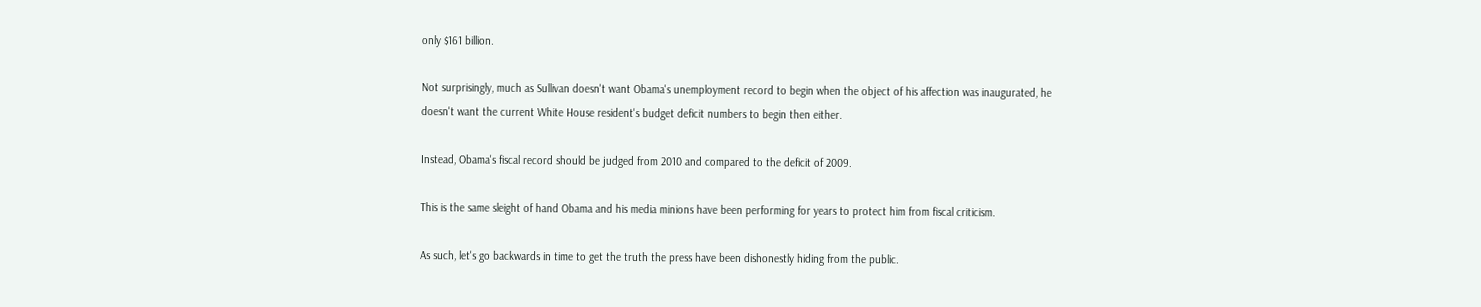only $161 billion.

Not surprisingly, much as Sullivan doesn't want Obama's unemployment record to begin when the object of his affection was inaugurated, he doesn't want the current White House resident's budget deficit numbers to begin then either.

Instead, Obama's fiscal record should be judged from 2010 and compared to the deficit of 2009.

This is the same sleight of hand Obama and his media minions have been performing for years to protect him from fiscal criticism.

As such, let's go backwards in time to get the truth the press have been dishonestly hiding from the public.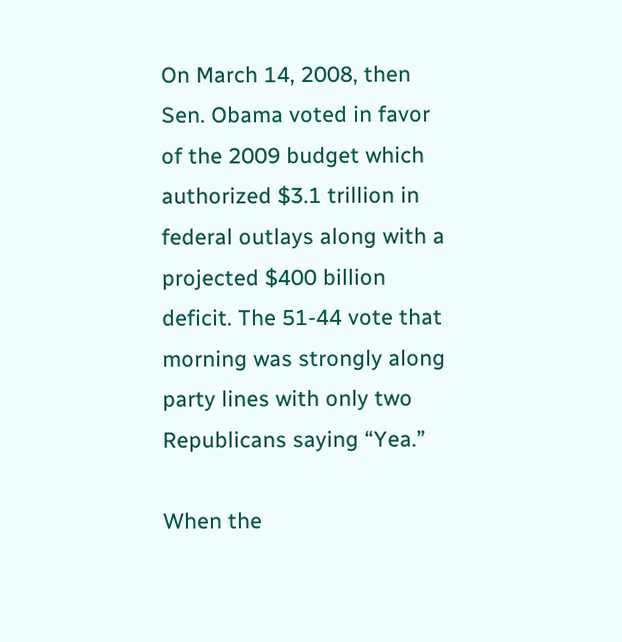On March 14, 2008, then Sen. Obama voted in favor of the 2009 budget which authorized $3.1 trillion in federal outlays along with a projected $400 billion deficit. The 51-44 vote that morning was strongly along party lines with only two Republicans saying “Yea.”

When the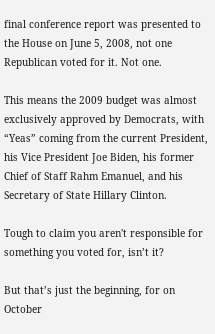final conference report was presented to the House on June 5, 2008, not one Republican voted for it. Not one.

This means the 2009 budget was almost exclusively approved by Democrats, with “Yeas” coming from the current President, his Vice President Joe Biden, his former Chief of Staff Rahm Emanuel, and his Secretary of State Hillary Clinton.

Tough to claim you aren't responsible for something you voted for, isn’t it?

But that’s just the beginning, for on October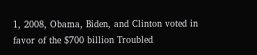1, 2008, Obama, Biden, and Clinton voted in favor of the $700 billion Troubled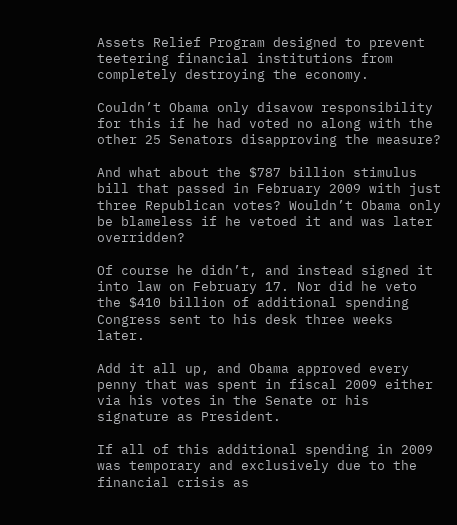Assets Relief Program designed to prevent teetering financial institutions from completely destroying the economy.

Couldn’t Obama only disavow responsibility for this if he had voted no along with the other 25 Senators disapproving the measure?

And what about the $787 billion stimulus bill that passed in February 2009 with just three Republican votes? Wouldn’t Obama only be blameless if he vetoed it and was later overridden?

Of course he didn’t, and instead signed it into law on February 17. Nor did he veto the $410 billion of additional spending Congress sent to his desk three weeks later.

Add it all up, and Obama approved every penny that was spent in fiscal 2009 either via his votes in the Senate or his signature as President.

If all of this additional spending in 2009 was temporary and exclusively due to the financial crisis as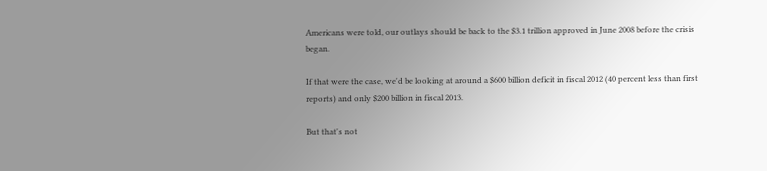Americans were told, our outlays should be back to the $3.1 trillion approved in June 2008 before the crisis began.

If that were the case, we'd be looking at around a $600 billion deficit in fiscal 2012 (40 percent less than first reports) and only $200 billion in fiscal 2013.

But that's not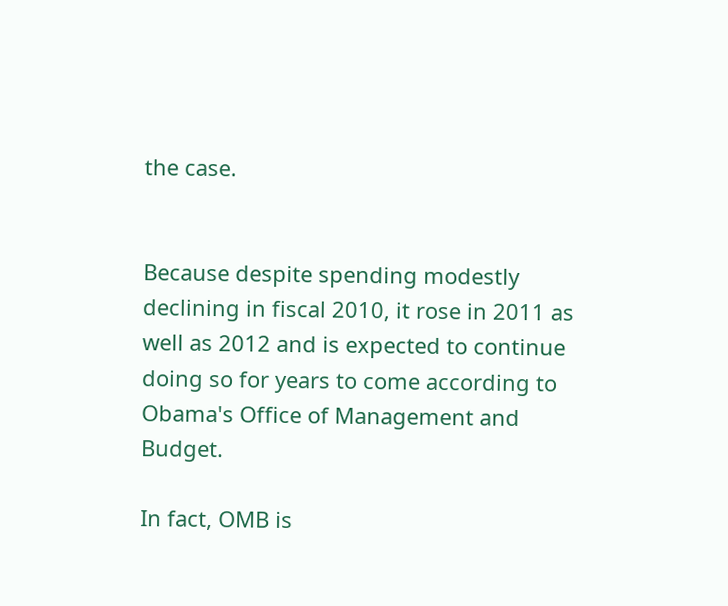the case.


Because despite spending modestly declining in fiscal 2010, it rose in 2011 as well as 2012 and is expected to continue doing so for years to come according to Obama's Office of Management and Budget.

In fact, OMB is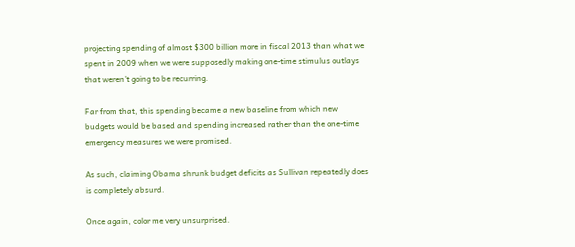projecting spending of almost $300 billion more in fiscal 2013 than what we spent in 2009 when we were supposedly making one-time stimulus outlays that weren't going to be recurring.

Far from that, this spending became a new baseline from which new budgets would be based and spending increased rather than the one-time emergency measures we were promised.

As such, claiming Obama shrunk budget deficits as Sullivan repeatedly does is completely absurd.

Once again, color me very unsurprised.